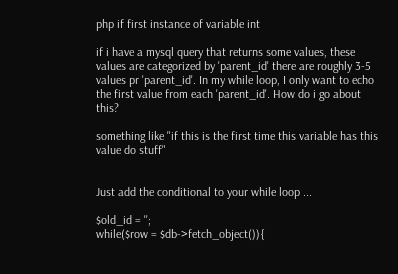php if first instance of variable int

if i have a mysql query that returns some values, these values are categorized by 'parent_id' there are roughly 3-5 values pr 'parent_id'. In my while loop, I only want to echo the first value from each 'parent_id'. How do i go about this?

something like "if this is the first time this variable has this value do stuff"


Just add the conditional to your while loop ...

$old_id = '';
while($row = $db->fetch_object()){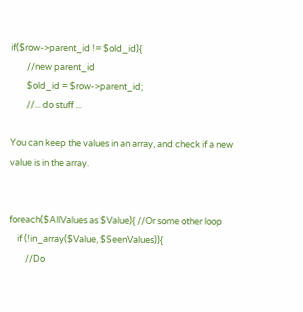if($row->parent_id != $old_id){
        //new parent_id
        $old_id = $row->parent_id;
        //... do stuff ...

You can keep the values in an array, and check if a new value is in the array.


foreach($AllValues as $Value){ //Or some other loop
    if (!in_array($Value, $SeenValues)){
        //Do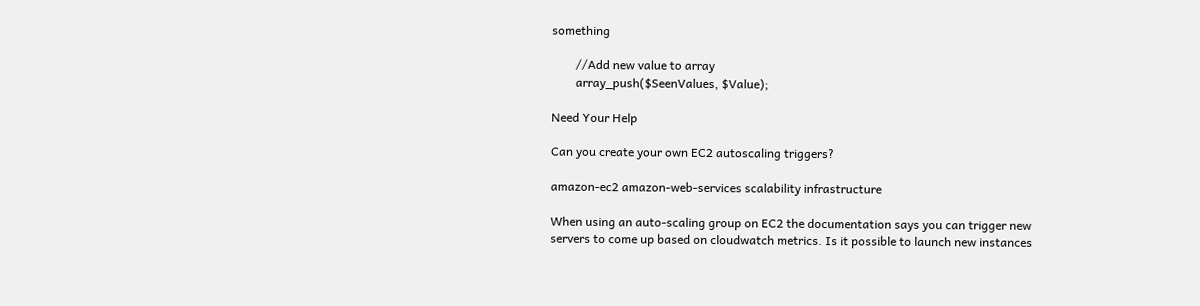something

        //Add new value to array
        array_push($SeenValues, $Value);

Need Your Help

Can you create your own EC2 autoscaling triggers?

amazon-ec2 amazon-web-services scalability infrastructure

When using an auto-scaling group on EC2 the documentation says you can trigger new servers to come up based on cloudwatch metrics. Is it possible to launch new instances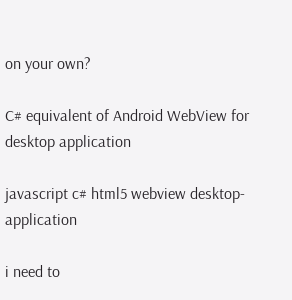on your own?

C# equivalent of Android WebView for desktop application

javascript c# html5 webview desktop-application

i need to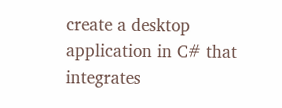create a desktop application in C# that integrates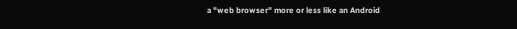a "web browser" more or less like an Android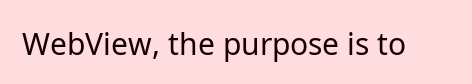WebView, the purpose is to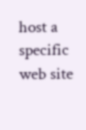host a specific web site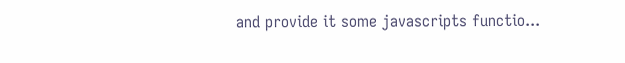and provide it some javascripts functio...